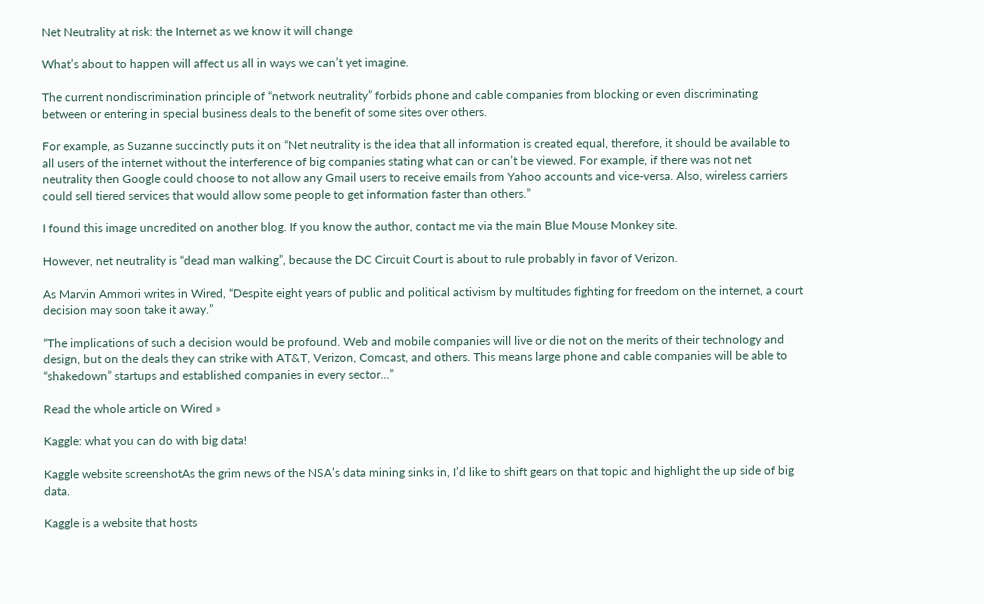Net Neutrality at risk: the Internet as we know it will change

What’s about to happen will affect us all in ways we can’t yet imagine.

The current nondiscrimination principle of “network neutrality” forbids phone and cable companies from blocking or even discriminating between or entering in special business deals to the benefit of some sites over others.

For example, as Suzanne succinctly puts it on “Net neutrality is the idea that all information is created equal, therefore, it should be available to all users of the internet without the interference of big companies stating what can or can’t be viewed. For example, if there was not net neutrality then Google could choose to not allow any Gmail users to receive emails from Yahoo accounts and vice-versa. Also, wireless carriers could sell tiered services that would allow some people to get information faster than others.”

I found this image uncredited on another blog. If you know the author, contact me via the main Blue Mouse Monkey site.

However, net neutrality is “dead man walking”, because the DC Circuit Court is about to rule probably in favor of Verizon.

As Marvin Ammori writes in Wired, “Despite eight years of public and political activism by multitudes fighting for freedom on the internet, a court decision may soon take it away.”

“The implications of such a decision would be profound. Web and mobile companies will live or die not on the merits of their technology and design, but on the deals they can strike with AT&T, Verizon, Comcast, and others. This means large phone and cable companies will be able to “shakedown” startups and established companies in every sector…”

Read the whole article on Wired »

Kaggle: what you can do with big data!

Kaggle website screenshotAs the grim news of the NSA’s data mining sinks in, I’d like to shift gears on that topic and highlight the up side of big data.

Kaggle is a website that hosts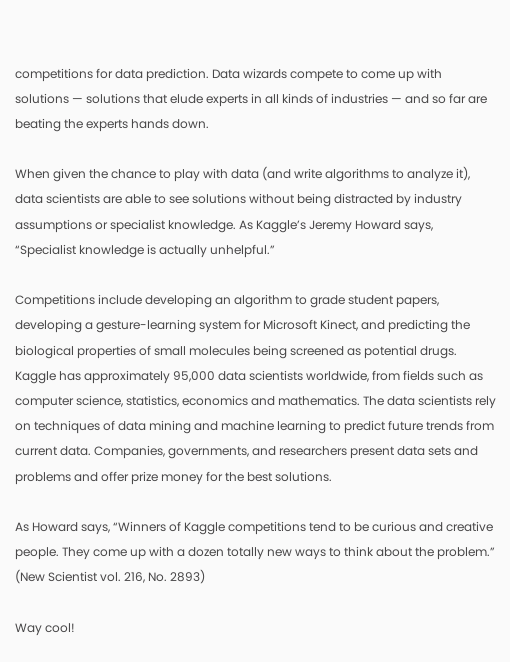competitions for data prediction. Data wizards compete to come up with solutions — solutions that elude experts in all kinds of industries — and so far are beating the experts hands down.

When given the chance to play with data (and write algorithms to analyze it), data scientists are able to see solutions without being distracted by industry assumptions or specialist knowledge. As Kaggle’s Jeremy Howard says, “Specialist knowledge is actually unhelpful.”

Competitions include developing an algorithm to grade student papers, developing a gesture-learning system for Microsoft Kinect, and predicting the biological properties of small molecules being screened as potential drugs. Kaggle has approximately 95,000 data scientists worldwide, from fields such as computer science, statistics, economics and mathematics. The data scientists rely on techniques of data mining and machine learning to predict future trends from current data. Companies, governments, and researchers present data sets and problems and offer prize money for the best solutions.

As Howard says, “Winners of Kaggle competitions tend to be curious and creative people. They come up with a dozen totally new ways to think about the problem.” (New Scientist vol. 216, No. 2893)

Way cool!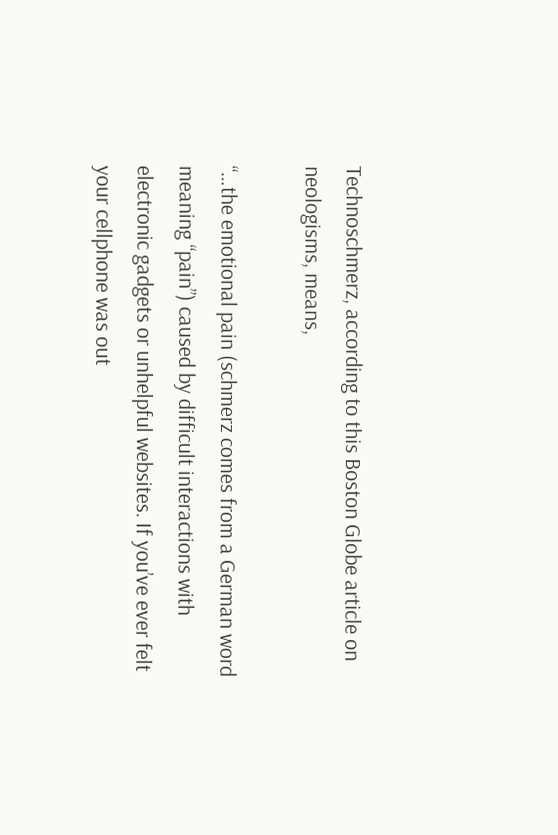Technoschmerz, according to this Boston Globe article on neologisms, means,

“…the emotional pain (schmerz comes from a German word meaning “pain”) caused by difficult interactions with electronic gadgets or unhelpful websites. If you’ve ever felt your cellphone was out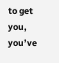to get you, you’ve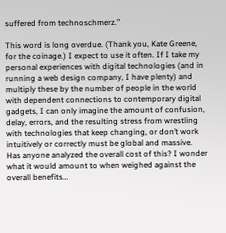suffered from technoschmerz.”

This word is long overdue. (Thank you, Kate Greene, for the coinage.) I expect to use it often. If I take my personal experiences with digital technologies (and in running a web design company, I have plenty) and multiply these by the number of people in the world with dependent connections to contemporary digital gadgets, I can only imagine the amount of confusion, delay, errors, and the resulting stress from wrestling with technologies that keep changing, or don’t work intuitively or correctly must be global and massive. Has anyone analyzed the overall cost of this? I wonder what it would amount to when weighed against the overall benefits…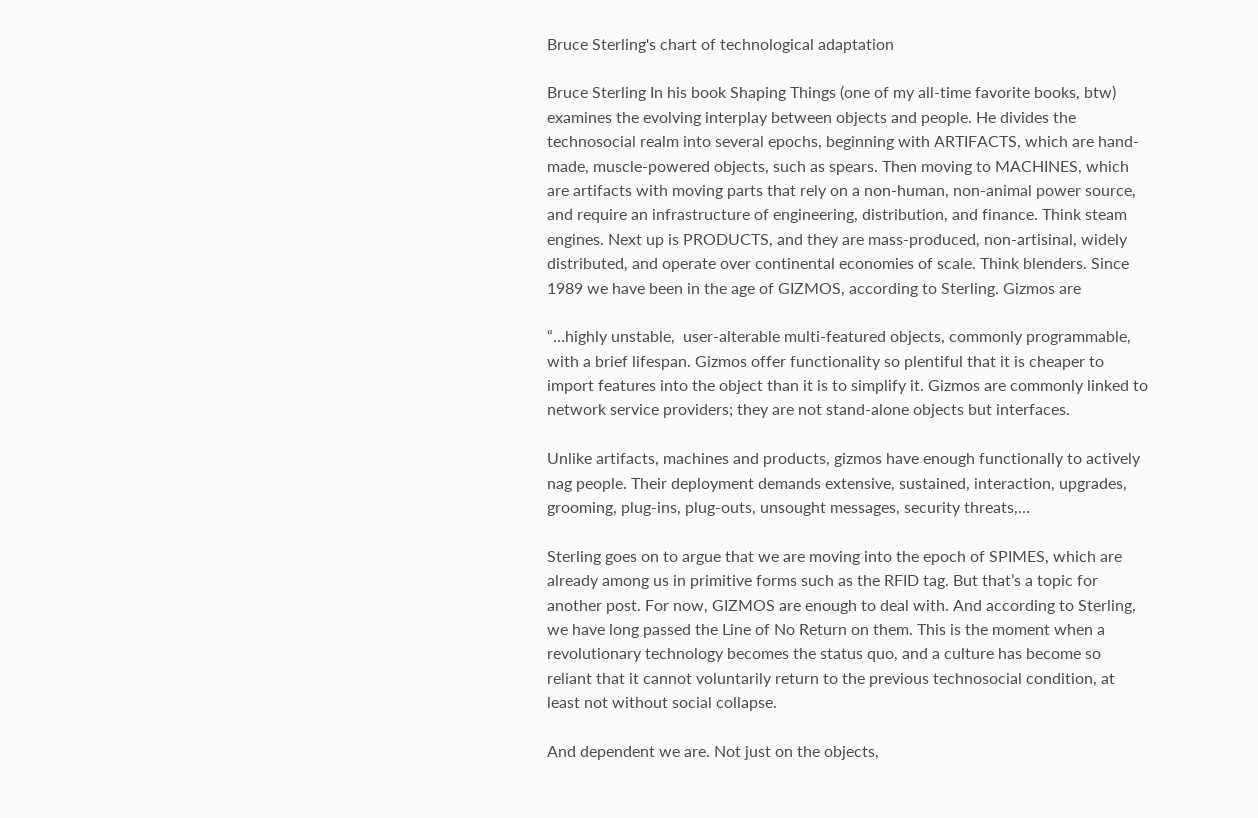Bruce Sterling's chart of technological adaptation

Bruce Sterling In his book Shaping Things (one of my all-time favorite books, btw) examines the evolving interplay between objects and people. He divides the technosocial realm into several epochs, beginning with ARTIFACTS, which are hand-made, muscle-powered objects, such as spears. Then moving to MACHINES, which are artifacts with moving parts that rely on a non-human, non-animal power source, and require an infrastructure of engineering, distribution, and finance. Think steam engines. Next up is PRODUCTS, and they are mass-produced, non-artisinal, widely distributed, and operate over continental economies of scale. Think blenders. Since 1989 we have been in the age of GIZMOS, according to Sterling. Gizmos are

“…highly unstable,  user-alterable multi-featured objects, commonly programmable, with a brief lifespan. Gizmos offer functionality so plentiful that it is cheaper to import features into the object than it is to simplify it. Gizmos are commonly linked to network service providers; they are not stand-alone objects but interfaces.

Unlike artifacts, machines and products, gizmos have enough functionally to actively nag people. Their deployment demands extensive, sustained, interaction, upgrades, grooming, plug-ins, plug-outs, unsought messages, security threats,…

Sterling goes on to argue that we are moving into the epoch of SPIMES, which are already among us in primitive forms such as the RFID tag. But that’s a topic for another post. For now, GIZMOS are enough to deal with. And according to Sterling, we have long passed the Line of No Return on them. This is the moment when a revolutionary technology becomes the status quo, and a culture has become so reliant that it cannot voluntarily return to the previous technosocial condition, at least not without social collapse.

And dependent we are. Not just on the objects,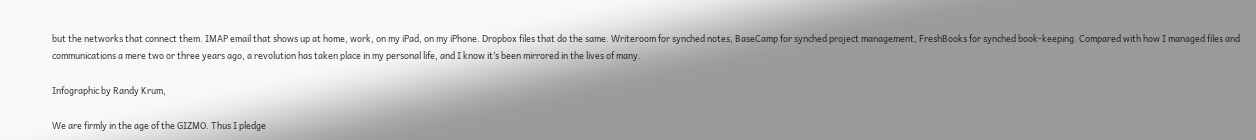but the networks that connect them. IMAP email that shows up at home, work, on my iPad, on my iPhone. Dropbox files that do the same. Writeroom for synched notes, BaseCamp for synched project management, FreshBooks for synched book-keeping. Compared with how I managed files and communications a mere two or three years ago, a revolution has taken place in my personal life, and I know it’s been mirrored in the lives of many.

Infographic by Randy Krum,

We are firmly in the age of the GIZMO. Thus I pledge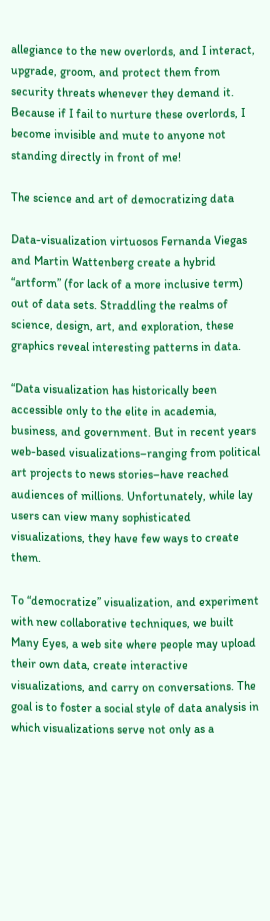allegiance to the new overlords, and I interact, upgrade, groom, and protect them from security threats whenever they demand it. Because if I fail to nurture these overlords, I become invisible and mute to anyone not standing directly in front of me!

The science and art of democratizing data

Data-visualization virtuosos Fernanda Viegas and Martin Wattenberg create a hybrid “artform” (for lack of a more inclusive term) out of data sets. Straddling the realms of science, design, art, and exploration, these graphics reveal interesting patterns in data.

“Data visualization has historically been accessible only to the elite in academia, business, and government. But in recent years web-based visualizations–ranging from political art projects to news stories–have reached audiences of millions. Unfortunately, while lay users can view many sophisticated visualizations, they have few ways to create them.

To “democratize” visualization, and experiment with new collaborative techniques, we built Many Eyes, a web site where people may upload their own data, create interactive visualizations, and carry on conversations. The goal is to foster a social style of data analysis in which visualizations serve not only as a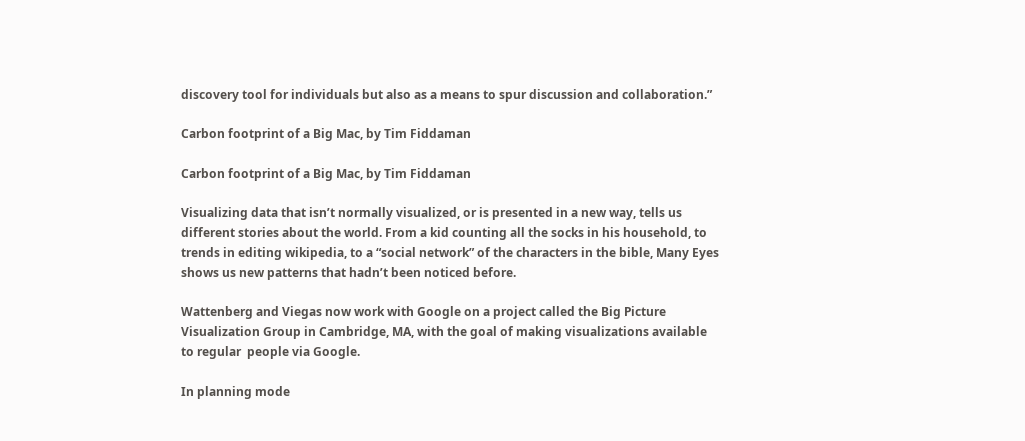discovery tool for individuals but also as a means to spur discussion and collaboration.”

Carbon footprint of a Big Mac, by Tim Fiddaman

Carbon footprint of a Big Mac, by Tim Fiddaman

Visualizing data that isn’t normally visualized, or is presented in a new way, tells us different stories about the world. From a kid counting all the socks in his household, to trends in editing wikipedia, to a “social network” of the characters in the bible, Many Eyes shows us new patterns that hadn’t been noticed before.

Wattenberg and Viegas now work with Google on a project called the Big Picture Visualization Group in Cambridge, MA, with the goal of making visualizations available to regular  people via Google.

In planning mode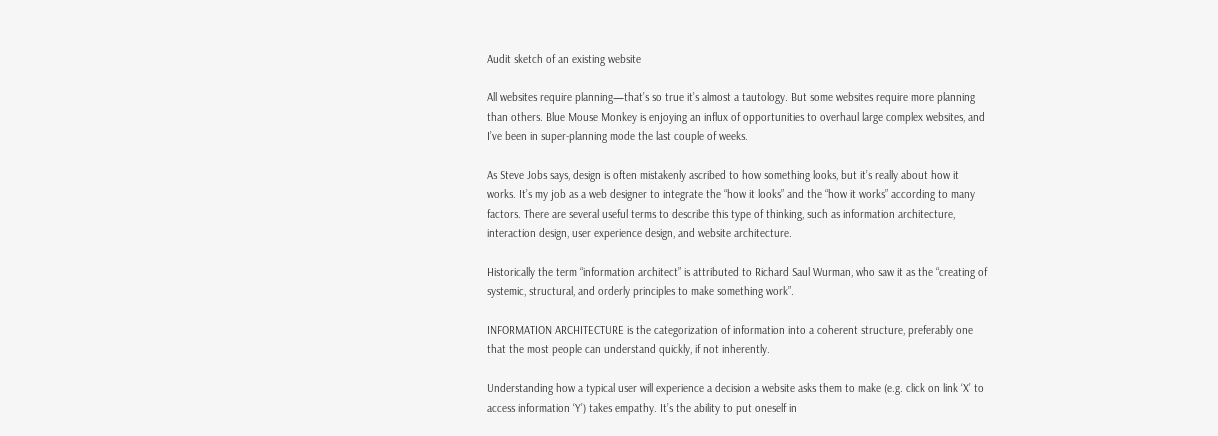Audit sketch of an existing website

All websites require planning—that’s so true it’s almost a tautology. But some websites require more planning than others. Blue Mouse Monkey is enjoying an influx of opportunities to overhaul large complex websites, and I’ve been in super-planning mode the last couple of weeks.

As Steve Jobs says, design is often mistakenly ascribed to how something looks, but it’s really about how it works. It’s my job as a web designer to integrate the “how it looks” and the “how it works” according to many factors. There are several useful terms to describe this type of thinking, such as information architecture, interaction design, user experience design, and website architecture.

Historically the term “information architect” is attributed to Richard Saul Wurman, who saw it as the “creating of systemic, structural, and orderly principles to make something work”.

INFORMATION ARCHITECTURE is the categorization of information into a coherent structure, preferably one that the most people can understand quickly, if not inherently.

Understanding how a typical user will experience a decision a website asks them to make (e.g. click on link ‘X’ to access information ‘Y’) takes empathy. It’s the ability to put oneself in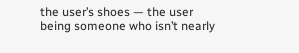the user’s shoes — the user being someone who isn’t nearly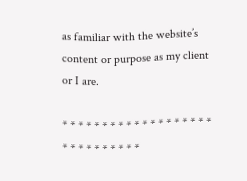as familiar with the website’s content or purpose as my client or I are.

* * * * * * * * * * * * * * * * * * * * * * * * * * * * *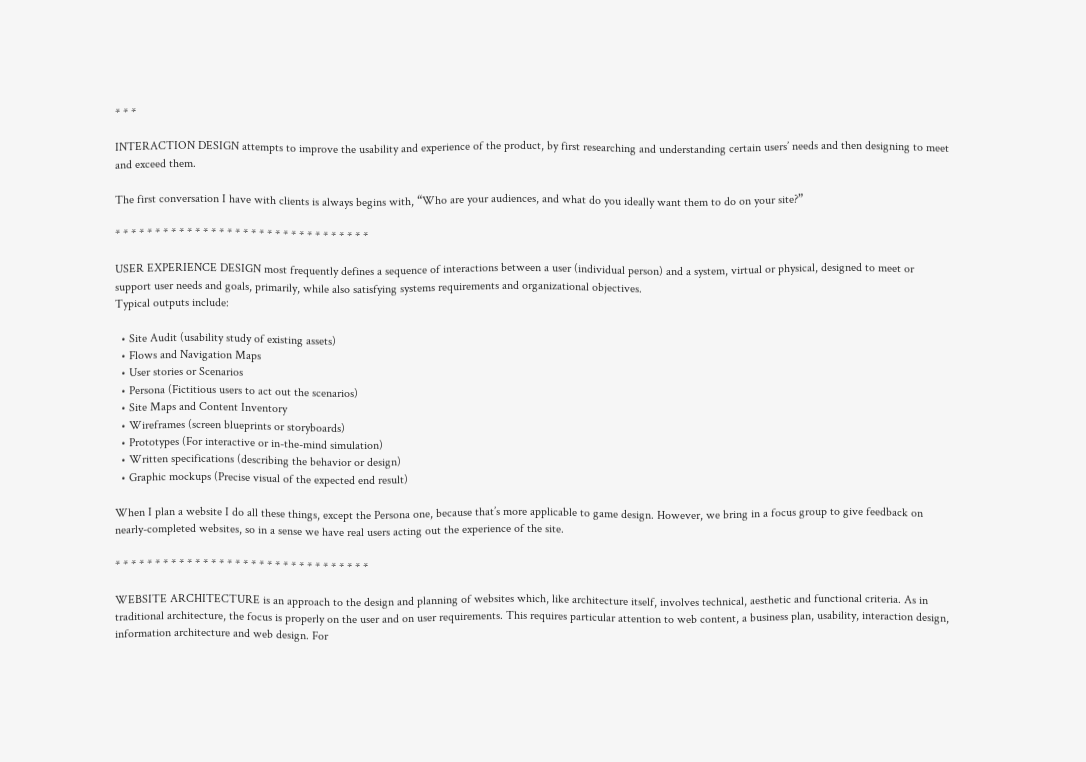* * *

INTERACTION DESIGN attempts to improve the usability and experience of the product, by first researching and understanding certain users’ needs and then designing to meet and exceed them.

The first conversation I have with clients is always begins with, “Who are your audiences, and what do you ideally want them to do on your site?”

* * * * * * * * * * * * * * * * * * * * * * * * * * * * * * * *

USER EXPERIENCE DESIGN most frequently defines a sequence of interactions between a user (individual person) and a system, virtual or physical, designed to meet or support user needs and goals, primarily, while also satisfying systems requirements and organizational objectives.
Typical outputs include:

  • Site Audit (usability study of existing assets)
  • Flows and Navigation Maps
  • User stories or Scenarios
  • Persona (Fictitious users to act out the scenarios)
  • Site Maps and Content Inventory
  • Wireframes (screen blueprints or storyboards)
  • Prototypes (For interactive or in-the-mind simulation)
  • Written specifications (describing the behavior or design)
  • Graphic mockups (Precise visual of the expected end result)

When I plan a website I do all these things, except the Persona one, because that’s more applicable to game design. However, we bring in a focus group to give feedback on nearly-completed websites, so in a sense we have real users acting out the experience of the site.

* * * * * * * * * * * * * * * * * * * * * * * * * * * * * * * *

WEBSITE ARCHITECTURE is an approach to the design and planning of websites which, like architecture itself, involves technical, aesthetic and functional criteria. As in traditional architecture, the focus is properly on the user and on user requirements. This requires particular attention to web content, a business plan, usability, interaction design, information architecture and web design. For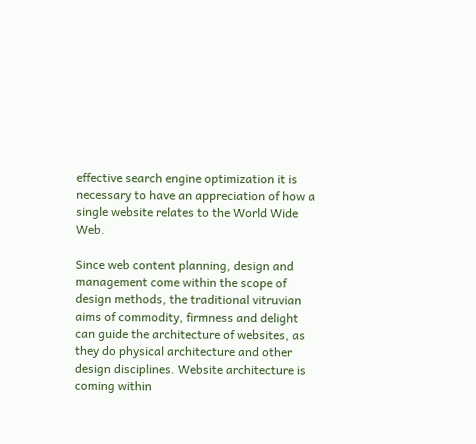effective search engine optimization it is necessary to have an appreciation of how a single website relates to the World Wide Web.

Since web content planning, design and management come within the scope of design methods, the traditional vitruvian aims of commodity, firmness and delight can guide the architecture of websites, as they do physical architecture and other design disciplines. Website architecture is coming within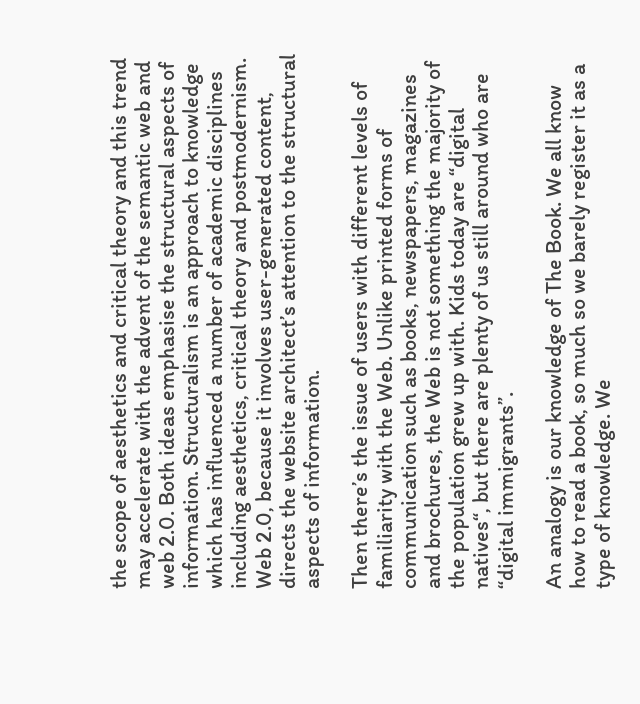the scope of aesthetics and critical theory and this trend may accelerate with the advent of the semantic web and web 2.0. Both ideas emphasise the structural aspects of information. Structuralism is an approach to knowledge which has influenced a number of academic disciplines including aesthetics, critical theory and postmodernism. Web 2.0, because it involves user-generated content, directs the website architect’s attention to the structural aspects of information.

Then there’s the issue of users with different levels of familiarity with the Web. Unlike printed forms of communication such as books, newspapers, magazines and brochures, the Web is not something the majority of the population grew up with. Kids today are “digital natives“, but there are plenty of us still around who are “digital immigrants”.

An analogy is our knowledge of The Book. We all know how to read a book, so much so we barely register it as a type of knowledge. We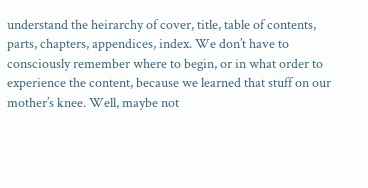understand the heirarchy of cover, title, table of contents, parts, chapters, appendices, index. We don’t have to consciously remember where to begin, or in what order to experience the content, because we learned that stuff on our mother’s knee. Well, maybe not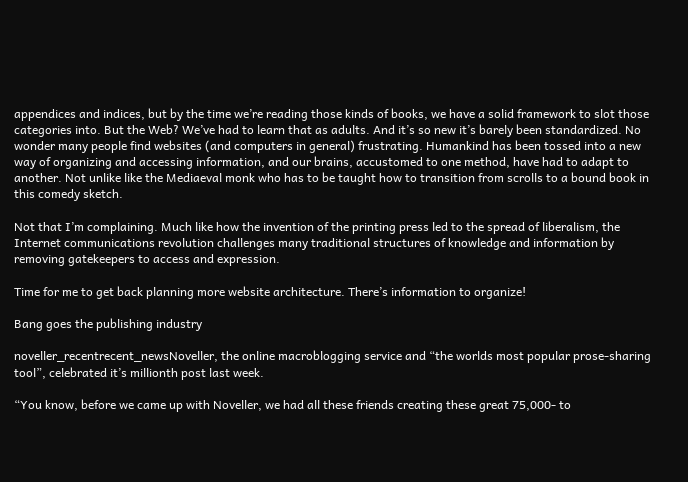appendices and indices, but by the time we’re reading those kinds of books, we have a solid framework to slot those categories into. But the Web? We’ve had to learn that as adults. And it’s so new it’s barely been standardized. No wonder many people find websites (and computers in general) frustrating. Humankind has been tossed into a new way of organizing and accessing information, and our brains, accustomed to one method, have had to adapt to another. Not unlike like the Mediaeval monk who has to be taught how to transition from scrolls to a bound book in this comedy sketch.

Not that I’m complaining. Much like how the invention of the printing press led to the spread of liberalism, the Internet communications revolution challenges many traditional structures of knowledge and information by removing gatekeepers to access and expression.

Time for me to get back planning more website architecture. There’s information to organize!

Bang goes the publishing industry

noveller_recentrecent_newsNoveller, the online macroblogging service and “the worlds most popular prose-sharing tool”, celebrated it’s millionth post last week.

“You know, before we came up with Noveller, we had all these friends creating these great 75,000- to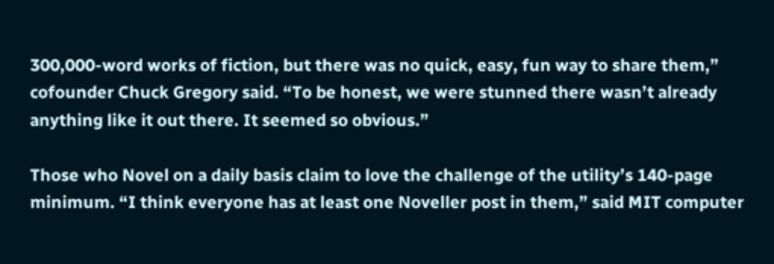300,000-word works of fiction, but there was no quick, easy, fun way to share them,” cofounder Chuck Gregory said. “To be honest, we were stunned there wasn’t already anything like it out there. It seemed so obvious.”

Those who Novel on a daily basis claim to love the challenge of the utility’s 140-page minimum. “I think everyone has at least one Noveller post in them,” said MIT computer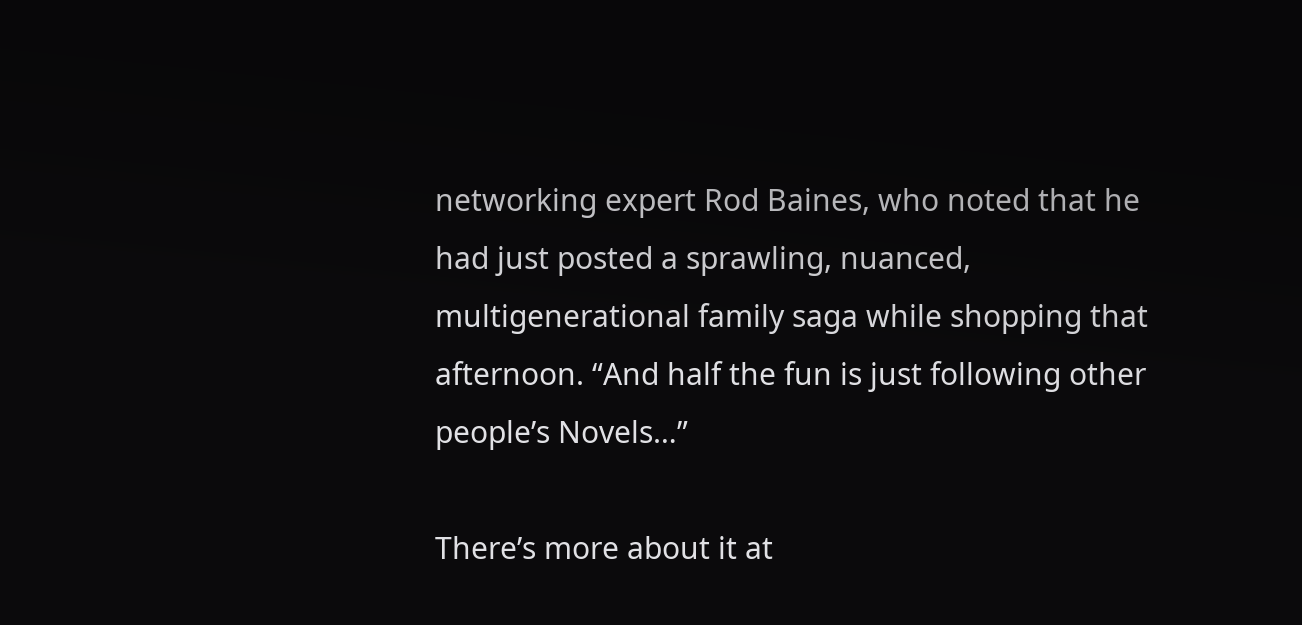networking expert Rod Baines, who noted that he had just posted a sprawling, nuanced, multigenerational family saga while shopping that afternoon. “And half the fun is just following other people’s Novels…”

There’s more about it at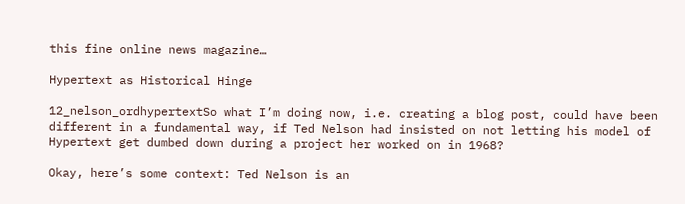this fine online news magazine…

Hypertext as Historical Hinge

12_nelson_ordhypertextSo what I’m doing now, i.e. creating a blog post, could have been different in a fundamental way, if Ted Nelson had insisted on not letting his model of Hypertext get dumbed down during a project her worked on in 1968?

Okay, here’s some context: Ted Nelson is an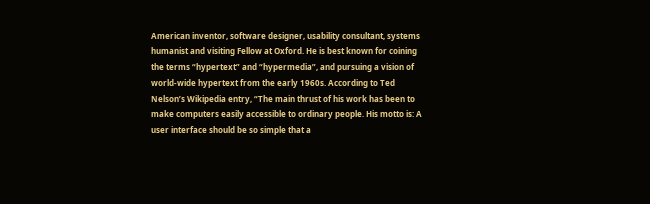American inventor, software designer, usability consultant, systems humanist and visiting Fellow at Oxford. He is best known for coining the terms “hypertext” and “hypermedia”, and pursuing a vision of world-wide hypertext from the early 1960s. According to Ted Nelson’s Wikipedia entry, “The main thrust of his work has been to make computers easily accessible to ordinary people. His motto is: A user interface should be so simple that a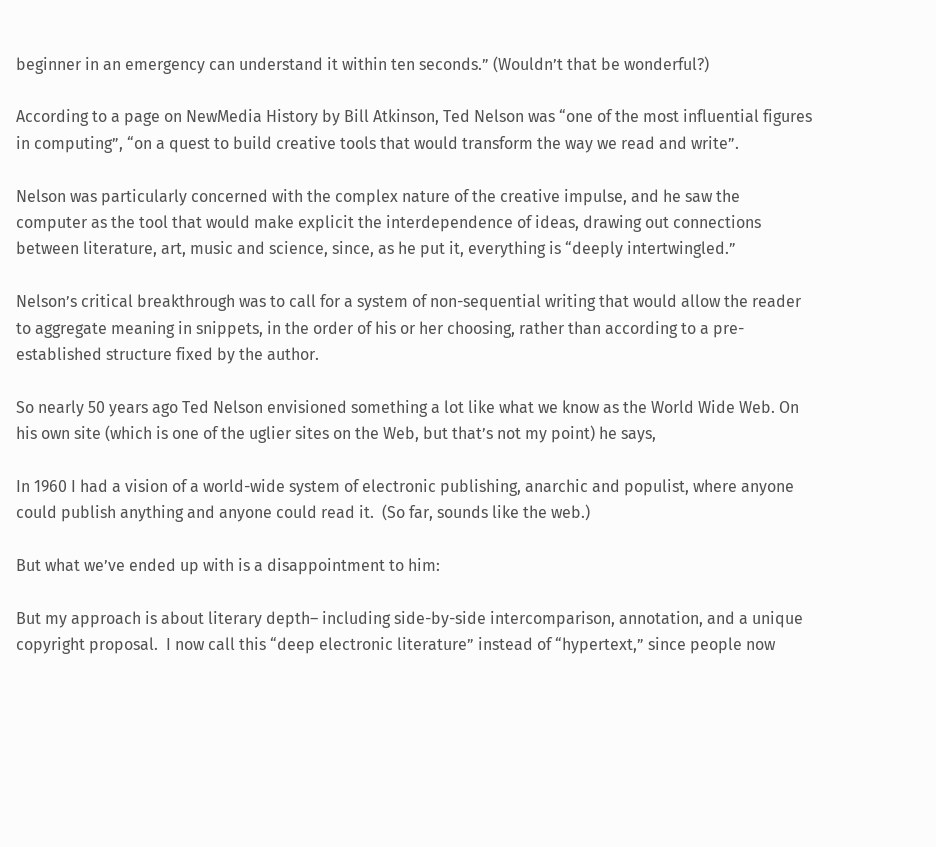beginner in an emergency can understand it within ten seconds.” (Wouldn’t that be wonderful?)

According to a page on NewMedia History by Bill Atkinson, Ted Nelson was “one of the most influential figures in computing”, “on a quest to build creative tools that would transform the way we read and write”.

Nelson was particularly concerned with the complex nature of the creative impulse, and he saw the computer as the tool that would make explicit the interdependence of ideas, drawing out connections between literature, art, music and science, since, as he put it, everything is “deeply intertwingled.”

Nelson’s critical breakthrough was to call for a system of non-sequential writing that would allow the reader to aggregate meaning in snippets, in the order of his or her choosing, rather than according to a pre-established structure fixed by the author.

So nearly 50 years ago Ted Nelson envisioned something a lot like what we know as the World Wide Web. On his own site (which is one of the uglier sites on the Web, but that’s not my point) he says,

In 1960 I had a vision of a world-wide system of electronic publishing, anarchic and populist, where anyone could publish anything and anyone could read it.  (So far, sounds like the web.)

But what we’ve ended up with is a disappointment to him:

But my approach is about literary depth– including side-by-side intercomparison, annotation, and a unique copyright proposal.  I now call this “deep electronic literature” instead of “hypertext,” since people now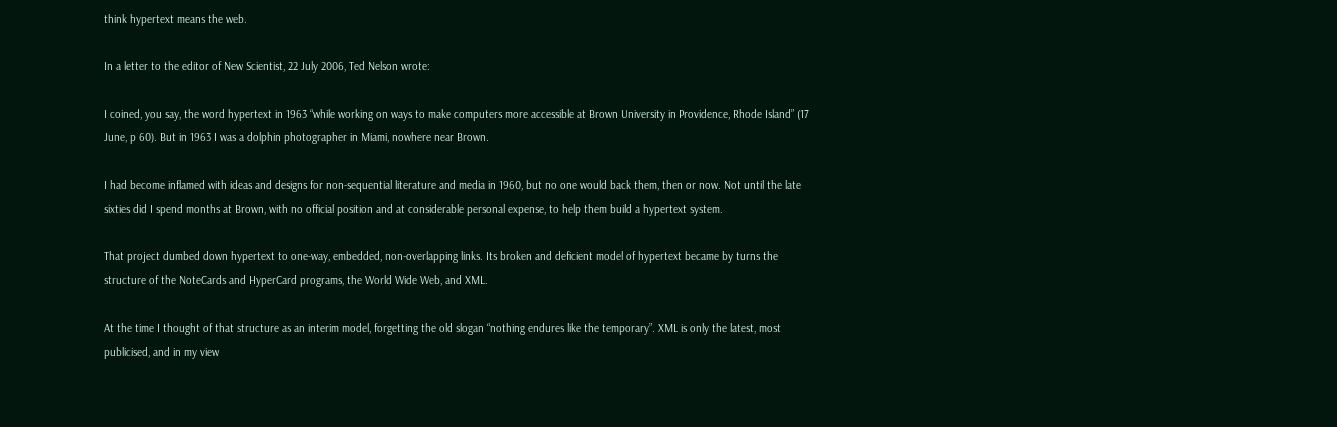think hypertext means the web.

In a letter to the editor of New Scientist, 22 July 2006, Ted Nelson wrote:

I coined, you say, the word hypertext in 1963 “while working on ways to make computers more accessible at Brown University in Providence, Rhode Island” (17 June, p 60). But in 1963 I was a dolphin photographer in Miami, nowhere near Brown.

I had become inflamed with ideas and designs for non-sequential literature and media in 1960, but no one would back them, then or now. Not until the late sixties did I spend months at Brown, with no official position and at considerable personal expense, to help them build a hypertext system.

That project dumbed down hypertext to one-way, embedded, non-overlapping links. Its broken and deficient model of hypertext became by turns the structure of the NoteCards and HyperCard programs, the World Wide Web, and XML.

At the time I thought of that structure as an interim model, forgetting the old slogan “nothing endures like the temporary”. XML is only the latest, most publicised, and in my view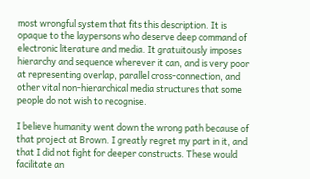most wrongful system that fits this description. It is opaque to the laypersons who deserve deep command of electronic literature and media. It gratuitously imposes hierarchy and sequence wherever it can, and is very poor at representing overlap, parallel cross-connection, and other vital non-hierarchical media structures that some people do not wish to recognise.

I believe humanity went down the wrong path because of that project at Brown. I greatly regret my part in it, and that I did not fight for deeper constructs. These would facilitate an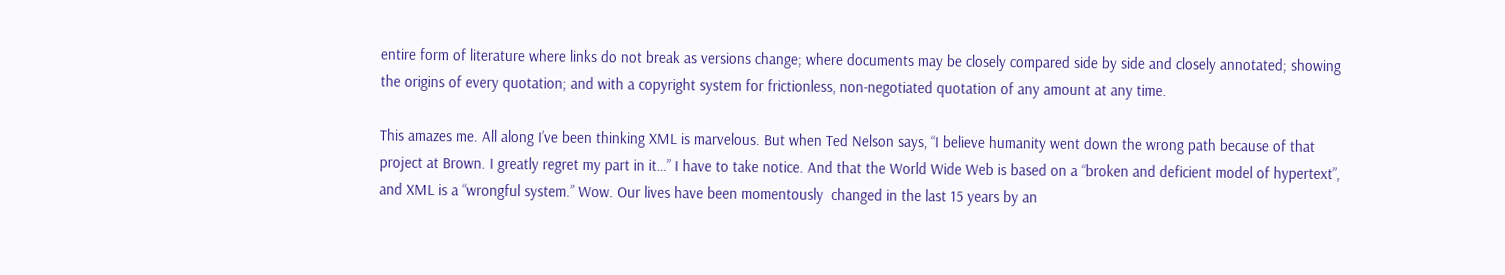entire form of literature where links do not break as versions change; where documents may be closely compared side by side and closely annotated; showing the origins of every quotation; and with a copyright system for frictionless, non-negotiated quotation of any amount at any time.

This amazes me. All along I’ve been thinking XML is marvelous. But when Ted Nelson says, “I believe humanity went down the wrong path because of that project at Brown. I greatly regret my part in it…” I have to take notice. And that the World Wide Web is based on a “broken and deficient model of hypertext”, and XML is a “wrongful system.” Wow. Our lives have been momentously  changed in the last 15 years by an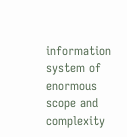information system of enormous scope and complexity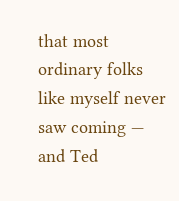that most ordinary folks like myself never saw coming — and Ted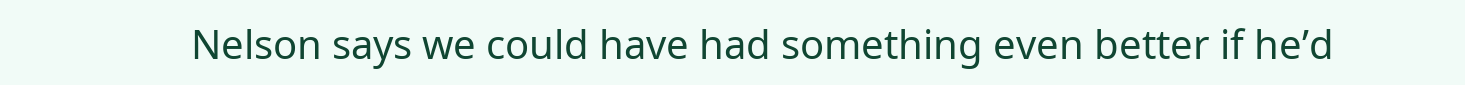Nelson says we could have had something even better if he’d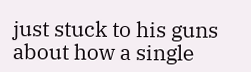just stuck to his guns about how a single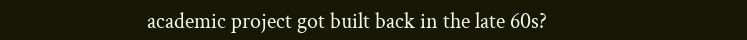academic project got built back in the late 60s?